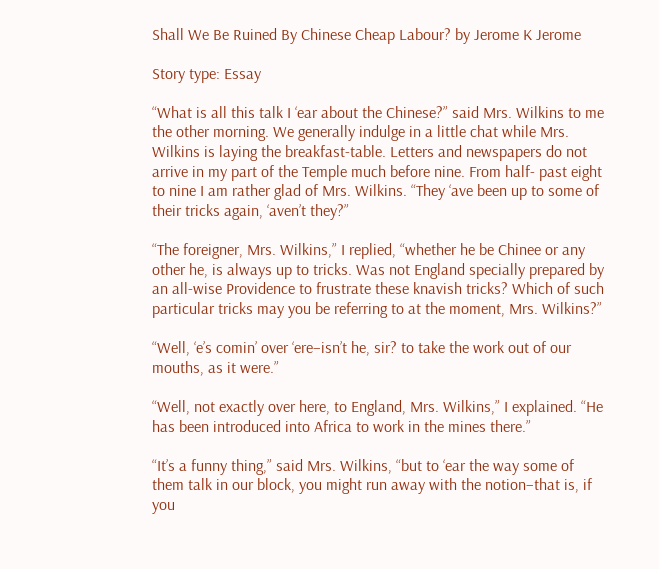Shall We Be Ruined By Chinese Cheap Labour? by Jerome K Jerome

Story type: Essay

“What is all this talk I ‘ear about the Chinese?” said Mrs. Wilkins to me the other morning. We generally indulge in a little chat while Mrs. Wilkins is laying the breakfast-table. Letters and newspapers do not arrive in my part of the Temple much before nine. From half- past eight to nine I am rather glad of Mrs. Wilkins. “They ‘ave been up to some of their tricks again, ‘aven’t they?”

“The foreigner, Mrs. Wilkins,” I replied, “whether he be Chinee or any other he, is always up to tricks. Was not England specially prepared by an all-wise Providence to frustrate these knavish tricks? Which of such particular tricks may you be referring to at the moment, Mrs. Wilkins?”

“Well, ‘e’s comin’ over ‘ere–isn’t he, sir? to take the work out of our mouths, as it were.”

“Well, not exactly over here, to England, Mrs. Wilkins,” I explained. “He has been introduced into Africa to work in the mines there.”

“It’s a funny thing,” said Mrs. Wilkins, “but to ‘ear the way some of them talk in our block, you might run away with the notion–that is, if you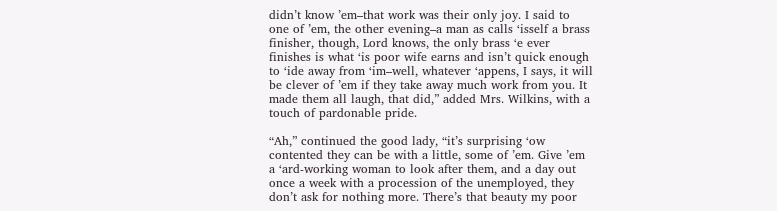didn’t know ’em–that work was their only joy. I said to one of ’em, the other evening–a man as calls ‘isself a brass finisher, though, Lord knows, the only brass ‘e ever finishes is what ‘is poor wife earns and isn’t quick enough to ‘ide away from ‘im–well, whatever ‘appens, I says, it will be clever of ’em if they take away much work from you. It made them all laugh, that did,” added Mrs. Wilkins, with a touch of pardonable pride.

“Ah,” continued the good lady, “it’s surprising ‘ow contented they can be with a little, some of ’em. Give ’em a ‘ard-working woman to look after them, and a day out once a week with a procession of the unemployed, they don’t ask for nothing more. There’s that beauty my poor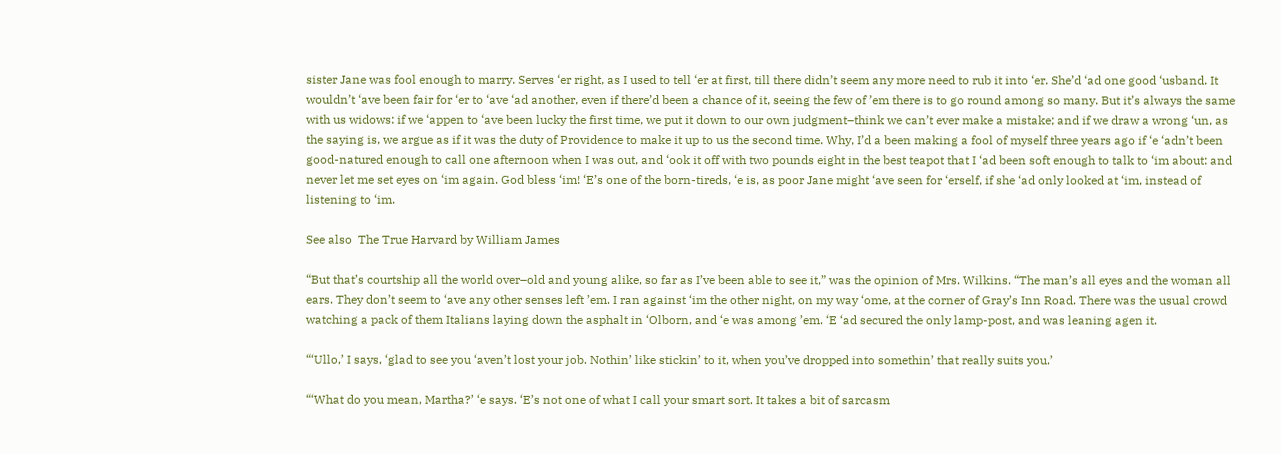sister Jane was fool enough to marry. Serves ‘er right, as I used to tell ‘er at first, till there didn’t seem any more need to rub it into ‘er. She’d ‘ad one good ‘usband. It wouldn’t ‘ave been fair for ‘er to ‘ave ‘ad another, even if there’d been a chance of it, seeing the few of ’em there is to go round among so many. But it’s always the same with us widows: if we ‘appen to ‘ave been lucky the first time, we put it down to our own judgment–think we can’t ever make a mistake; and if we draw a wrong ‘un, as the saying is, we argue as if it was the duty of Providence to make it up to us the second time. Why, I’d a been making a fool of myself three years ago if ‘e ‘adn’t been good-natured enough to call one afternoon when I was out, and ‘ook it off with two pounds eight in the best teapot that I ‘ad been soft enough to talk to ‘im about: and never let me set eyes on ‘im again. God bless ‘im! ‘E’s one of the born-tireds, ‘e is, as poor Jane might ‘ave seen for ‘erself, if she ‘ad only looked at ‘im, instead of listening to ‘im.

See also  The True Harvard by William James

“But that’s courtship all the world over–old and young alike, so far as I’ve been able to see it,” was the opinion of Mrs. Wilkins. “The man’s all eyes and the woman all ears. They don’t seem to ‘ave any other senses left ’em. I ran against ‘im the other night, on my way ‘ome, at the corner of Gray’s Inn Road. There was the usual crowd watching a pack of them Italians laying down the asphalt in ‘Olborn, and ‘e was among ’em. ‘E ‘ad secured the only lamp-post, and was leaning agen it.

“‘Ullo,’ I says, ‘glad to see you ‘aven’t lost your job. Nothin’ like stickin’ to it, when you’ve dropped into somethin’ that really suits you.’

“‘What do you mean, Martha?’ ‘e says. ‘E’s not one of what I call your smart sort. It takes a bit of sarcasm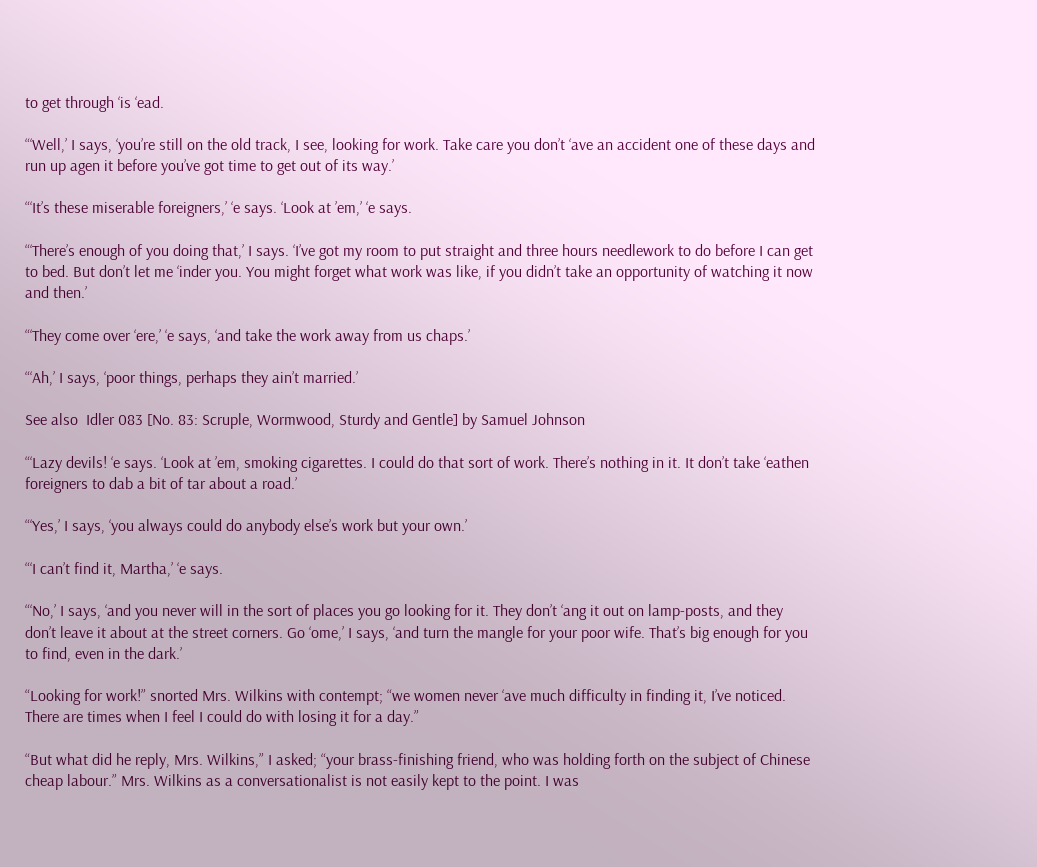to get through ‘is ‘ead.

“‘Well,’ I says, ‘you’re still on the old track, I see, looking for work. Take care you don’t ‘ave an accident one of these days and run up agen it before you’ve got time to get out of its way.’

“‘It’s these miserable foreigners,’ ‘e says. ‘Look at ’em,’ ‘e says.

“‘There’s enough of you doing that,’ I says. ‘I’ve got my room to put straight and three hours needlework to do before I can get to bed. But don’t let me ‘inder you. You might forget what work was like, if you didn’t take an opportunity of watching it now and then.’

“‘They come over ‘ere,’ ‘e says, ‘and take the work away from us chaps.’

“‘Ah,’ I says, ‘poor things, perhaps they ain’t married.’

See also  Idler 083 [No. 83: Scruple, Wormwood, Sturdy and Gentle] by Samuel Johnson

“‘Lazy devils! ‘e says. ‘Look at ’em, smoking cigarettes. I could do that sort of work. There’s nothing in it. It don’t take ‘eathen foreigners to dab a bit of tar about a road.’

“‘Yes,’ I says, ‘you always could do anybody else’s work but your own.’

“‘I can’t find it, Martha,’ ‘e says.

“‘No,’ I says, ‘and you never will in the sort of places you go looking for it. They don’t ‘ang it out on lamp-posts, and they don’t leave it about at the street corners. Go ‘ome,’ I says, ‘and turn the mangle for your poor wife. That’s big enough for you to find, even in the dark.’

“Looking for work!” snorted Mrs. Wilkins with contempt; “we women never ‘ave much difficulty in finding it, I’ve noticed. There are times when I feel I could do with losing it for a day.”

“But what did he reply, Mrs. Wilkins,” I asked; “your brass-finishing friend, who was holding forth on the subject of Chinese cheap labour.” Mrs. Wilkins as a conversationalist is not easily kept to the point. I was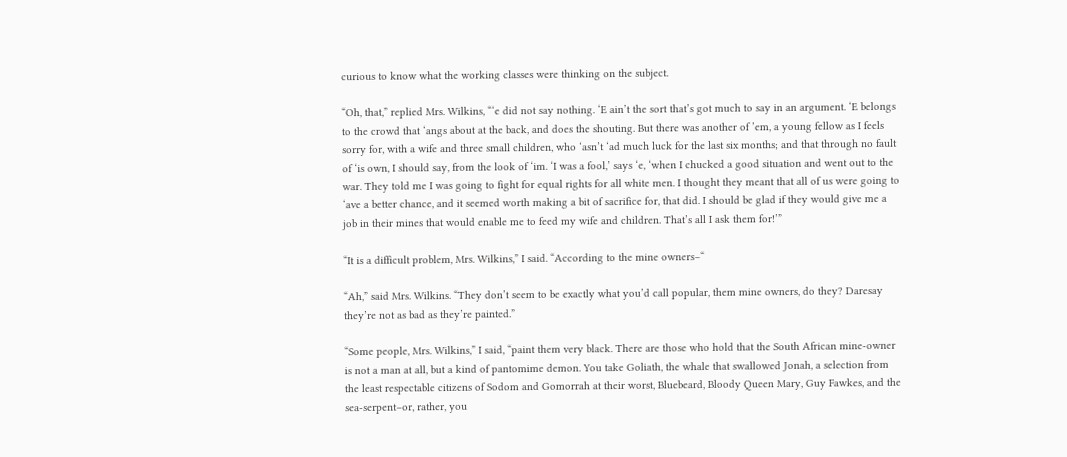curious to know what the working classes were thinking on the subject.

“Oh, that,” replied Mrs. Wilkins, “‘e did not say nothing. ‘E ain’t the sort that’s got much to say in an argument. ‘E belongs to the crowd that ‘angs about at the back, and does the shouting. But there was another of ’em, a young fellow as I feels sorry for, with a wife and three small children, who ‘asn’t ‘ad much luck for the last six months; and that through no fault of ‘is own, I should say, from the look of ‘im. ‘I was a fool,’ says ‘e, ‘when I chucked a good situation and went out to the war. They told me I was going to fight for equal rights for all white men. I thought they meant that all of us were going to ‘ave a better chance, and it seemed worth making a bit of sacrifice for, that did. I should be glad if they would give me a job in their mines that would enable me to feed my wife and children. That’s all I ask them for!’”

“It is a difficult problem, Mrs. Wilkins,” I said. “According to the mine owners–“

“Ah,” said Mrs. Wilkins. “They don’t seem to be exactly what you’d call popular, them mine owners, do they? Daresay they’re not as bad as they’re painted.”

“Some people, Mrs. Wilkins,” I said, “paint them very black. There are those who hold that the South African mine-owner is not a man at all, but a kind of pantomime demon. You take Goliath, the whale that swallowed Jonah, a selection from the least respectable citizens of Sodom and Gomorrah at their worst, Bluebeard, Bloody Queen Mary, Guy Fawkes, and the sea-serpent–or, rather, you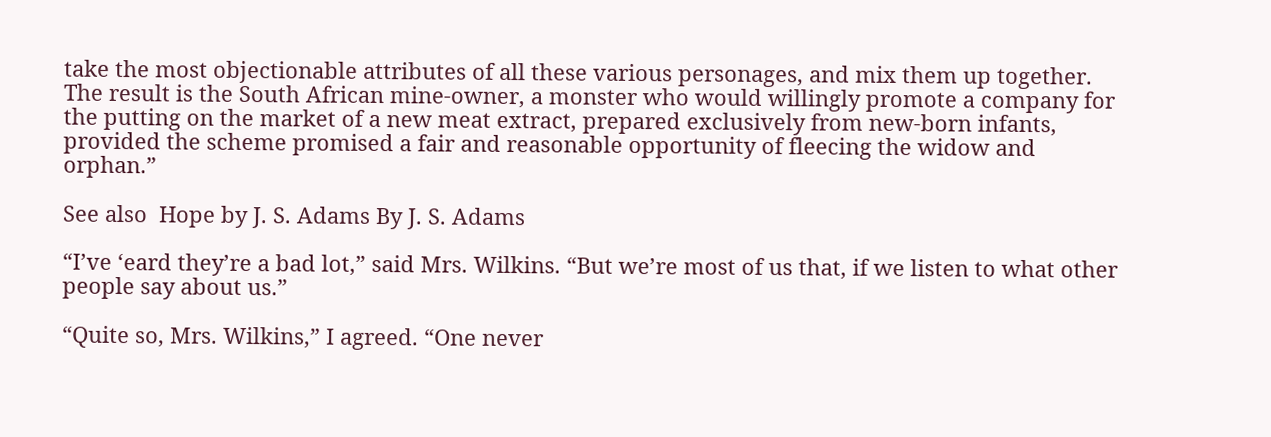take the most objectionable attributes of all these various personages, and mix them up together. The result is the South African mine-owner, a monster who would willingly promote a company for the putting on the market of a new meat extract, prepared exclusively from new-born infants, provided the scheme promised a fair and reasonable opportunity of fleecing the widow and orphan.”

See also  Hope by J. S. Adams By J. S. Adams

“I’ve ‘eard they’re a bad lot,” said Mrs. Wilkins. “But we’re most of us that, if we listen to what other people say about us.”

“Quite so, Mrs. Wilkins,” I agreed. “One never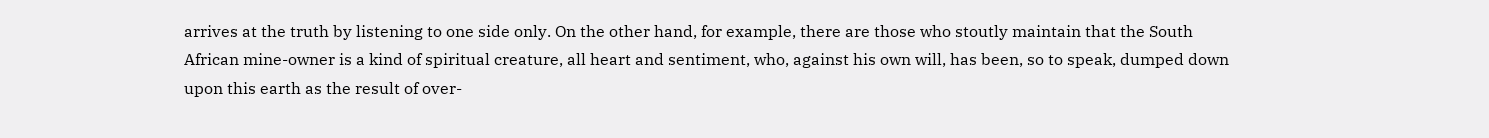arrives at the truth by listening to one side only. On the other hand, for example, there are those who stoutly maintain that the South African mine-owner is a kind of spiritual creature, all heart and sentiment, who, against his own will, has been, so to speak, dumped down upon this earth as the result of over-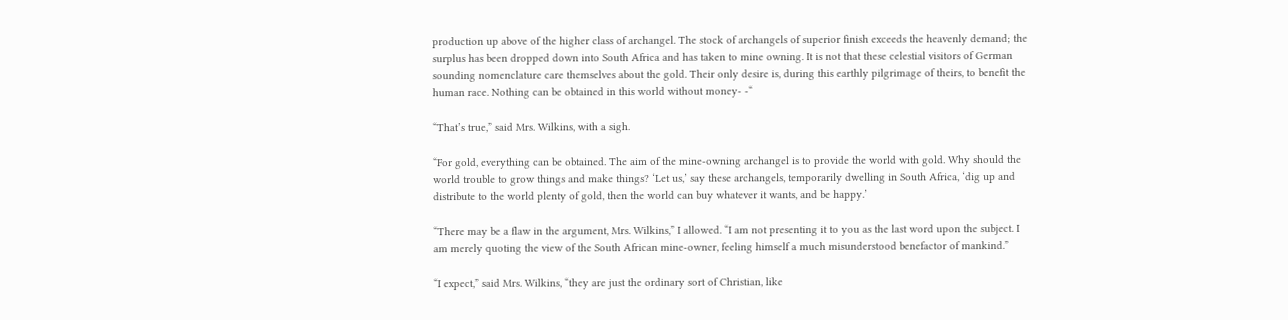production up above of the higher class of archangel. The stock of archangels of superior finish exceeds the heavenly demand; the surplus has been dropped down into South Africa and has taken to mine owning. It is not that these celestial visitors of German sounding nomenclature care themselves about the gold. Their only desire is, during this earthly pilgrimage of theirs, to benefit the human race. Nothing can be obtained in this world without money- -“

“That’s true,” said Mrs. Wilkins, with a sigh.

“For gold, everything can be obtained. The aim of the mine-owning archangel is to provide the world with gold. Why should the world trouble to grow things and make things? ‘Let us,’ say these archangels, temporarily dwelling in South Africa, ‘dig up and distribute to the world plenty of gold, then the world can buy whatever it wants, and be happy.’

“There may be a flaw in the argument, Mrs. Wilkins,” I allowed. “I am not presenting it to you as the last word upon the subject. I am merely quoting the view of the South African mine-owner, feeling himself a much misunderstood benefactor of mankind.”

“I expect,” said Mrs. Wilkins, “they are just the ordinary sort of Christian, like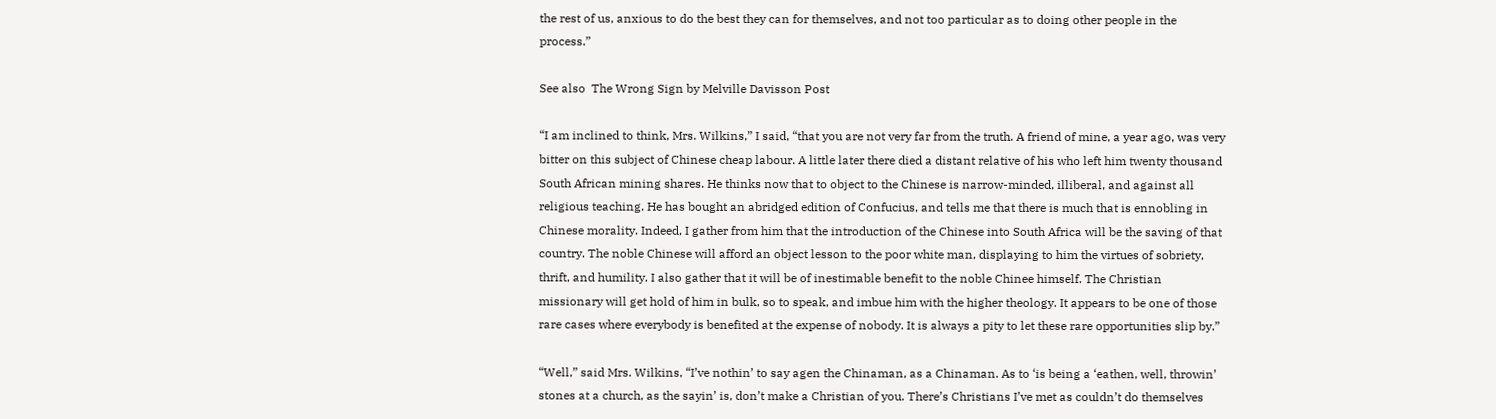the rest of us, anxious to do the best they can for themselves, and not too particular as to doing other people in the process.”

See also  The Wrong Sign by Melville Davisson Post

“I am inclined to think, Mrs. Wilkins,” I said, “that you are not very far from the truth. A friend of mine, a year ago, was very bitter on this subject of Chinese cheap labour. A little later there died a distant relative of his who left him twenty thousand South African mining shares. He thinks now that to object to the Chinese is narrow-minded, illiberal, and against all religious teaching. He has bought an abridged edition of Confucius, and tells me that there is much that is ennobling in Chinese morality. Indeed, I gather from him that the introduction of the Chinese into South Africa will be the saving of that country. The noble Chinese will afford an object lesson to the poor white man, displaying to him the virtues of sobriety, thrift, and humility. I also gather that it will be of inestimable benefit to the noble Chinee himself. The Christian missionary will get hold of him in bulk, so to speak, and imbue him with the higher theology. It appears to be one of those rare cases where everybody is benefited at the expense of nobody. It is always a pity to let these rare opportunities slip by.”

“Well,” said Mrs. Wilkins, “I’ve nothin’ to say agen the Chinaman, as a Chinaman. As to ‘is being a ‘eathen, well, throwin’ stones at a church, as the sayin’ is, don’t make a Christian of you. There’s Christians I’ve met as couldn’t do themselves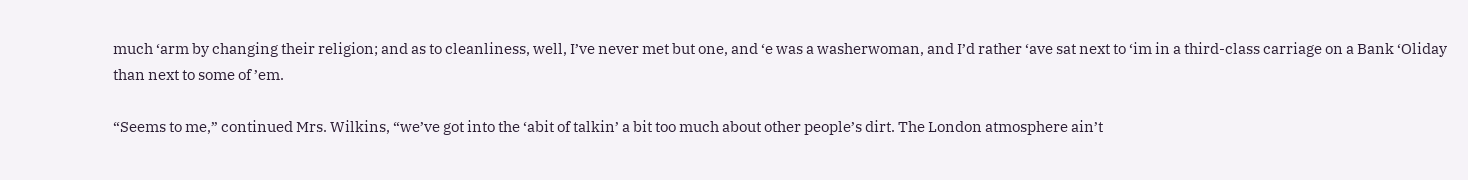much ‘arm by changing their religion; and as to cleanliness, well, I’ve never met but one, and ‘e was a washerwoman, and I’d rather ‘ave sat next to ‘im in a third-class carriage on a Bank ‘Oliday than next to some of ’em.

“Seems to me,” continued Mrs. Wilkins, “we’ve got into the ‘abit of talkin’ a bit too much about other people’s dirt. The London atmosphere ain’t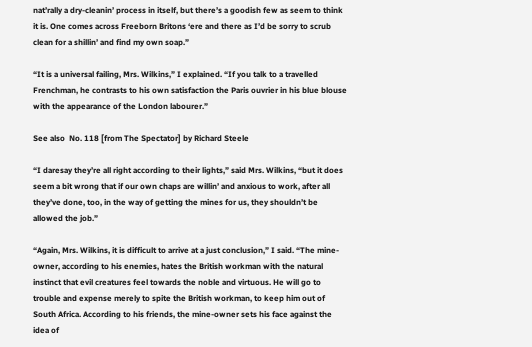nat’rally a dry-cleanin’ process in itself, but there’s a goodish few as seem to think it is. One comes across Freeborn Britons ‘ere and there as I’d be sorry to scrub clean for a shillin’ and find my own soap.”

“It is a universal failing, Mrs. Wilkins,” I explained. “If you talk to a travelled Frenchman, he contrasts to his own satisfaction the Paris ouvrier in his blue blouse with the appearance of the London labourer.”

See also  No. 118 [from The Spectator] by Richard Steele

“I daresay they’re all right according to their lights,” said Mrs. Wilkins, “but it does seem a bit wrong that if our own chaps are willin’ and anxious to work, after all they’ve done, too, in the way of getting the mines for us, they shouldn’t be allowed the job.”

“Again, Mrs. Wilkins, it is difficult to arrive at a just conclusion,” I said. “The mine-owner, according to his enemies, hates the British workman with the natural instinct that evil creatures feel towards the noble and virtuous. He will go to trouble and expense merely to spite the British workman, to keep him out of South Africa. According to his friends, the mine-owner sets his face against the idea of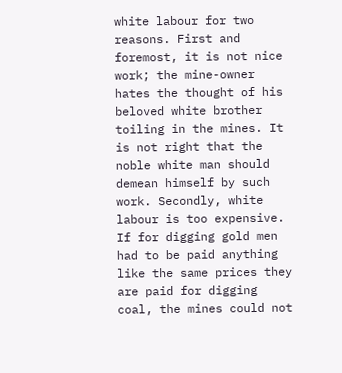white labour for two reasons. First and foremost, it is not nice work; the mine-owner hates the thought of his beloved white brother toiling in the mines. It is not right that the noble white man should demean himself by such work. Secondly, white labour is too expensive. If for digging gold men had to be paid anything like the same prices they are paid for digging coal, the mines could not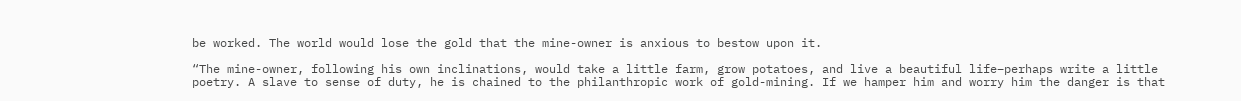be worked. The world would lose the gold that the mine-owner is anxious to bestow upon it.

“The mine-owner, following his own inclinations, would take a little farm, grow potatoes, and live a beautiful life–perhaps write a little poetry. A slave to sense of duty, he is chained to the philanthropic work of gold-mining. If we hamper him and worry him the danger is that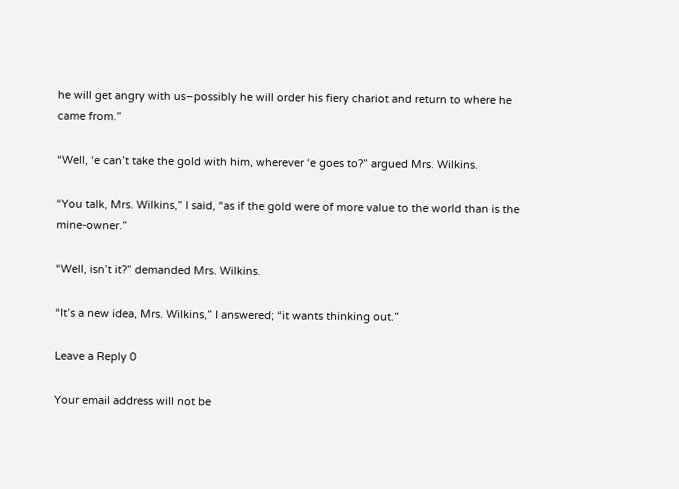he will get angry with us–possibly he will order his fiery chariot and return to where he came from.”

“Well, ‘e can’t take the gold with him, wherever ‘e goes to?” argued Mrs. Wilkins.

“You talk, Mrs. Wilkins,” I said, “as if the gold were of more value to the world than is the mine-owner.”

“Well, isn’t it?” demanded Mrs. Wilkins.

“It’s a new idea, Mrs. Wilkins,” I answered; “it wants thinking out.”

Leave a Reply 0

Your email address will not be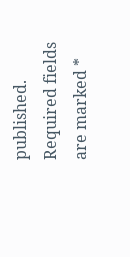published. Required fields are marked *